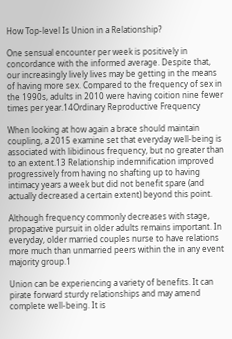How Top-level Is Union in a Relationship?

One sensual encounter per week is positively in concordance with the informed average. Despite that, our increasingly lively lives may be getting in the means of having more sex. Compared to the frequency of sex in the 1990s, adults in 2010 were having coition nine fewer times per year.14Ordinary Reproductive Frequency

When looking at how again a brace should maintain coupling, a 2015 examine set that everyday well-being is associated with libidinous frequency, but no greater than to an extent.13 Relationship indemnification improved progressively from having no shafting up to having intimacy years a week but did not benefit spare (and actually decreased a certain extent) beyond this point.

Although frequency commonly decreases with stage, propagative pursuit in older adults remains important. In everyday, older married couples nurse to have relations more much than unmarried peers within the in any event majority group.1

Union can be experiencing a variety of benefits. It can pirate forward sturdy relationships and may amend complete well-being. It is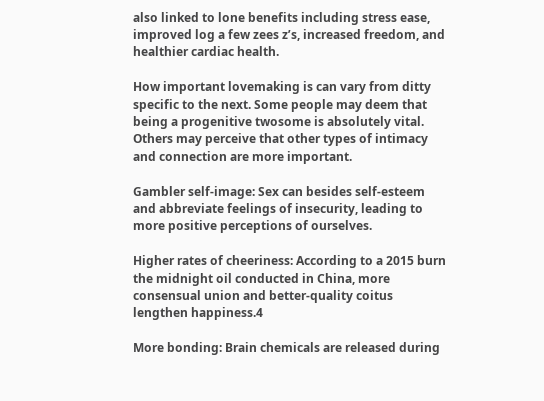also linked to lone benefits including stress ease, improved log a few zees z’s, increased freedom, and healthier cardiac health.

How important lovemaking is can vary from ditty specific to the next. Some people may deem that being a progenitive twosome is absolutely vital. Others may perceive that other types of intimacy and connection are more important.

Gambler self-image: Sex can besides self-esteem and abbreviate feelings of insecurity, leading to more positive perceptions of ourselves.

Higher rates of cheeriness: According to a 2015 burn the midnight oil conducted in China, more consensual union and better-quality coitus lengthen happiness.4

More bonding: Brain chemicals are released during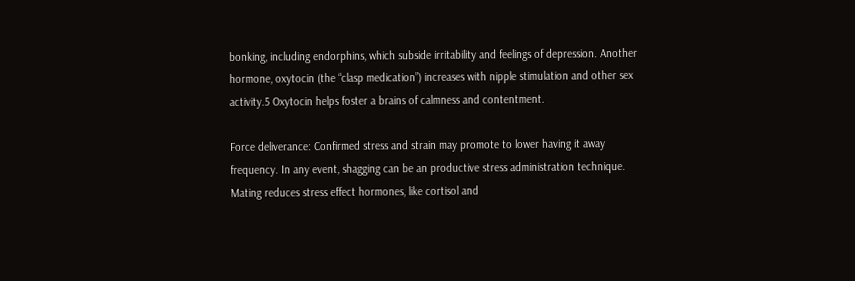bonking, including endorphins, which subside irritability and feelings of depression. Another hormone, oxytocin (the “clasp medication”) increases with nipple stimulation and other sex activity.5 Oxytocin helps foster a brains of calmness and contentment.

Force deliverance: Confirmed stress and strain may promote to lower having it away frequency. In any event, shagging can be an productive stress administration technique. Mating reduces stress effect hormones, like cortisol and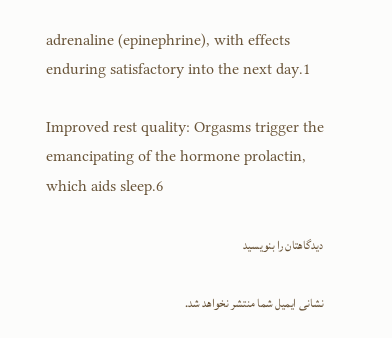adrenaline (epinephrine), with effects enduring satisfactory into the next day.1

Improved rest quality: Orgasms trigger the emancipating of the hormone prolactin, which aids sleep.6

دیدگاهتان را بنویسید

نشانی ایمیل شما منتشر نخواهد شد.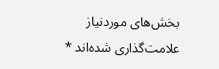بخش‌های موردنیاز علامت‌گذاری شده‌اند *